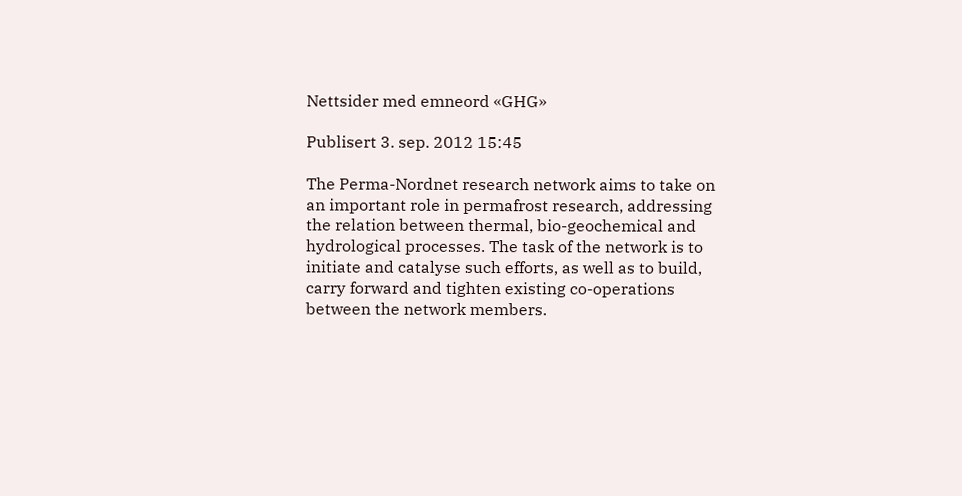Nettsider med emneord «GHG»

Publisert 3. sep. 2012 15:45

The Perma-Nordnet research network aims to take on an important role in permafrost research, addressing the relation between thermal, bio-geochemical and hydrological processes. The task of the network is to initiate and catalyse such efforts, as well as to build, carry forward and tighten existing co-operations between the network members.